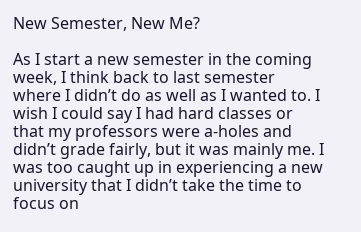New Semester, New Me?

As I start a new semester in the coming week, I think back to last semester where I didn’t do as well as I wanted to. I wish I could say I had hard classes or that my professors were a-holes and didn’t grade fairly, but it was mainly me. I was too caught up in experiencing a new university that I didn’t take the time to focus on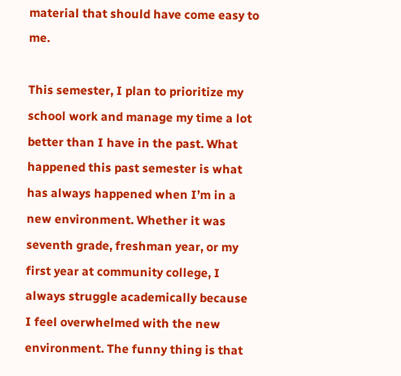material that should have come easy to me.

This semester, I plan to prioritize my school work and manage my time a lot better than I have in the past. What happened this past semester is what has always happened when I’m in a new environment. Whether it was seventh grade, freshman year, or my first year at community college, I always struggle academically because I feel overwhelmed with the new environment. The funny thing is that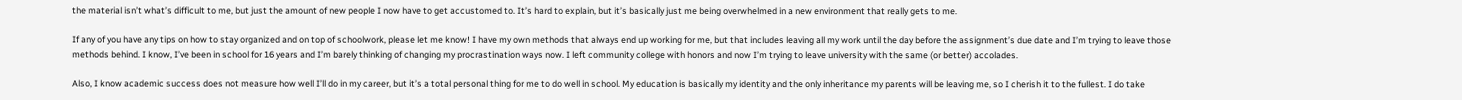the material isn’t what’s difficult to me, but just the amount of new people I now have to get accustomed to. It’s hard to explain, but it’s basically just me being overwhelmed in a new environment that really gets to me.

If any of you have any tips on how to stay organized and on top of schoolwork, please let me know! I have my own methods that always end up working for me, but that includes leaving all my work until the day before the assignment’s due date and I’m trying to leave those methods behind. I know, I’ve been in school for 16 years and I’m barely thinking of changing my procrastination ways now. I left community college with honors and now I’m trying to leave university with the same (or better) accolades.

Also, I know academic success does not measure how well I’ll do in my career, but it’s a total personal thing for me to do well in school. My education is basically my identity and the only inheritance my parents will be leaving me, so I cherish it to the fullest. I do take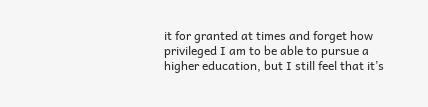it for granted at times and forget how privileged I am to be able to pursue a higher education, but I still feel that it’s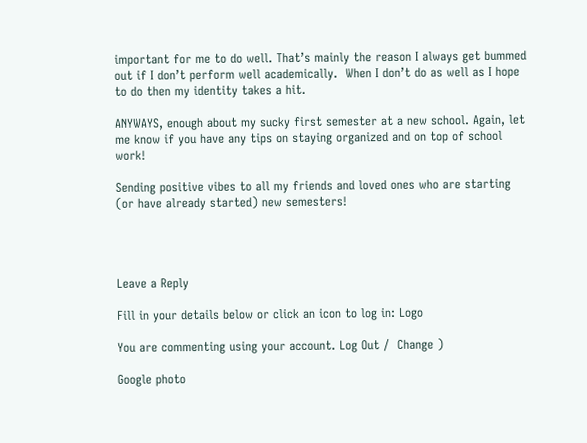important for me to do well. That’s mainly the reason I always get bummed out if I don’t perform well academically.  When I don’t do as well as I hope to do then my identity takes a hit.

ANYWAYS, enough about my sucky first semester at a new school. Again, let me know if you have any tips on staying organized and on top of school work!

Sending positive vibes to all my friends and loved ones who are starting (or have already started) new semesters!




Leave a Reply

Fill in your details below or click an icon to log in: Logo

You are commenting using your account. Log Out /  Change )

Google photo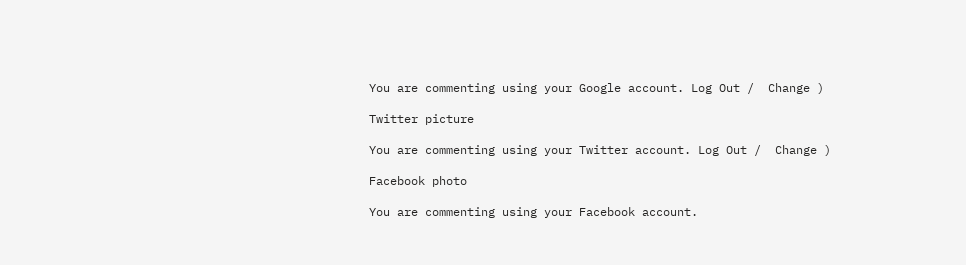You are commenting using your Google account. Log Out /  Change )

Twitter picture

You are commenting using your Twitter account. Log Out /  Change )

Facebook photo

You are commenting using your Facebook account.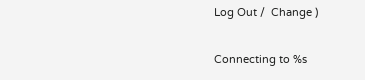Log Out /  Change )

Connecting to %s